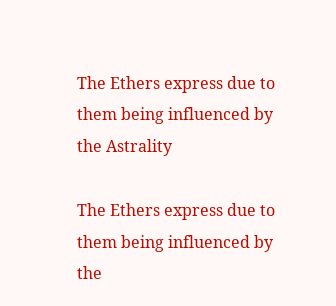The Ethers express due to them being influenced by the Astrality

The Ethers express due to them being influenced by the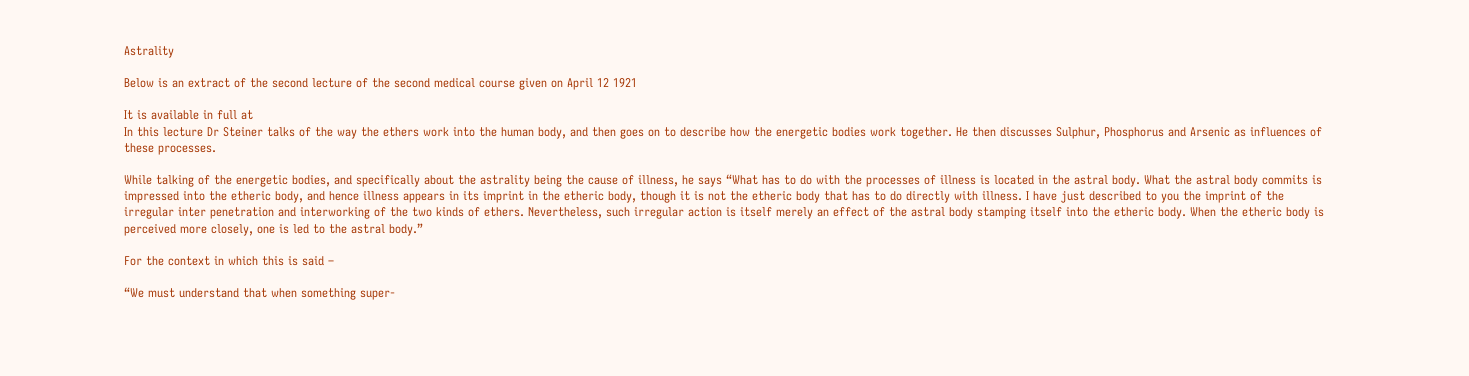Astrality

Below is an extract of the second lecture of the second medical course given on April 12 1921

It is available in full at
In this lecture Dr Steiner talks of the way the ethers work into the human body, and then goes on to describe how the energetic bodies work together. He then discusses Sulphur, Phosphorus and Arsenic as influences of these processes.

While talking of the energetic bodies, and specifically about the astrality being the cause of illness, he says “What has to do with the processes of illness is located in the astral body. What the astral body commits is impressed into the etheric body, and hence illness appears in its imprint in the etheric body, though it is not the etheric body that has to do directly with illness. I have just described to you the imprint of the irregular inter penetration and interworking of the two kinds of ethers. Nevertheless, such irregular action is itself merely an effect of the astral body stamping itself into the etheric body. When the etheric body is perceived more closely, one is led to the astral body.”

For the context in which this is said –

“We must understand that when something super-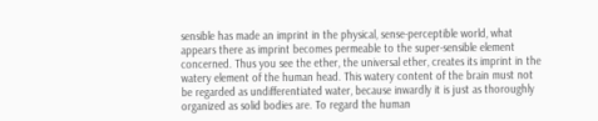sensible has made an imprint in the physical, sense-perceptible world, what appears there as imprint becomes permeable to the super-sensible element concerned. Thus you see the ether, the universal ether, creates its imprint in the watery element of the human head. This watery content of the brain must not be regarded as undifferentiated water, because inwardly it is just as thoroughly organized as solid bodies are. To regard the human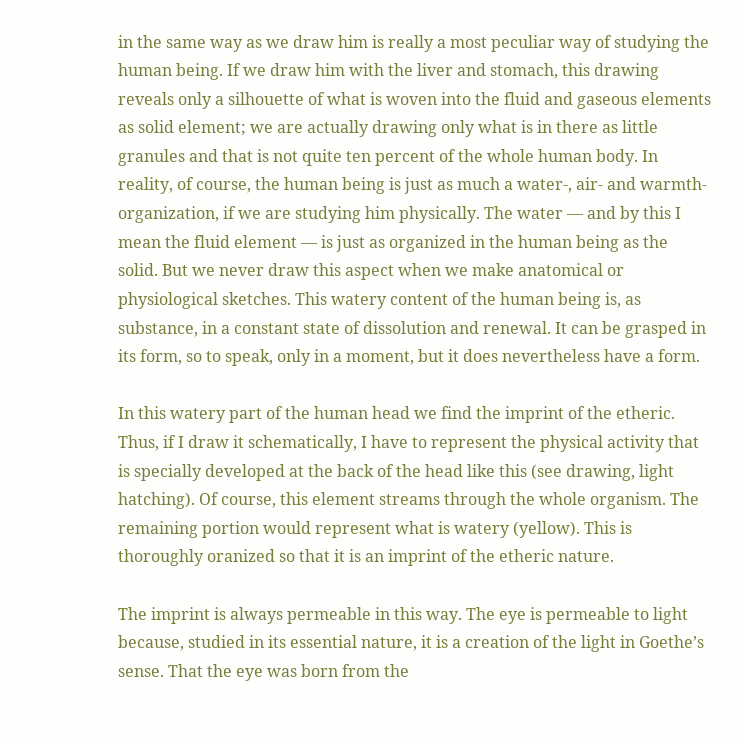in the same way as we draw him is really a most peculiar way of studying the human being. If we draw him with the liver and stomach, this drawing reveals only a silhouette of what is woven into the fluid and gaseous elements as solid element; we are actually drawing only what is in there as little granules and that is not quite ten percent of the whole human body. In reality, of course, the human being is just as much a water-, air- and warmth-organization, if we are studying him physically. The water — and by this I mean the fluid element — is just as organized in the human being as the solid. But we never draw this aspect when we make anatomical or physiological sketches. This watery content of the human being is, as substance, in a constant state of dissolution and renewal. It can be grasped in its form, so to speak, only in a moment, but it does nevertheless have a form.

In this watery part of the human head we find the imprint of the etheric. Thus, if I draw it schematically, I have to represent the physical activity that is specially developed at the back of the head like this (see drawing, light hatching). Of course, this element streams through the whole organism. The remaining portion would represent what is watery (yellow). This is thoroughly oranized so that it is an imprint of the etheric nature.

The imprint is always permeable in this way. The eye is permeable to light because, studied in its essential nature, it is a creation of the light in Goethe’s sense. That the eye was born from the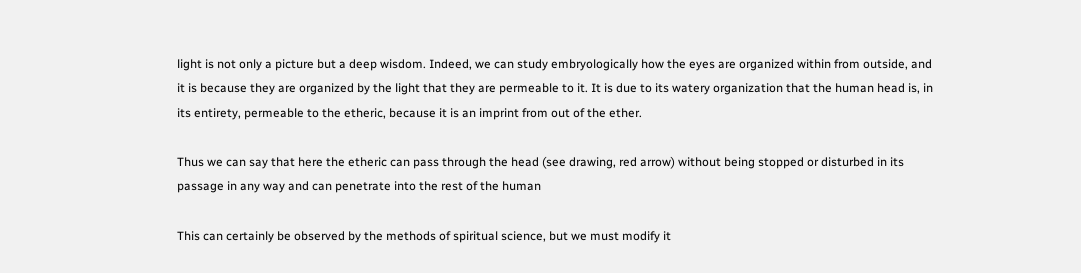light is not only a picture but a deep wisdom. Indeed, we can study embryologically how the eyes are organized within from outside, and it is because they are organized by the light that they are permeable to it. It is due to its watery organization that the human head is, in its entirety, permeable to the etheric, because it is an imprint from out of the ether.

Thus we can say that here the etheric can pass through the head (see drawing, red arrow) without being stopped or disturbed in its passage in any way and can penetrate into the rest of the human

This can certainly be observed by the methods of spiritual science, but we must modify it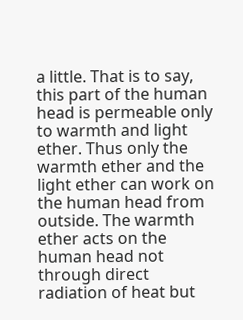a little. That is to say, this part of the human head is permeable only to warmth and light ether. Thus only the warmth ether and the light ether can work on the human head from outside. The warmth ether acts on the human head not through direct radiation of heat but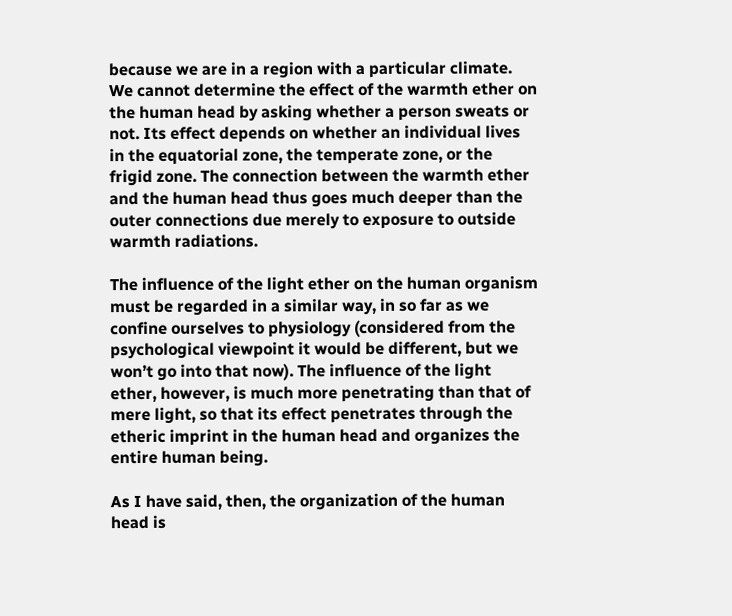because we are in a region with a particular climate. We cannot determine the effect of the warmth ether on the human head by asking whether a person sweats or not. Its effect depends on whether an individual lives in the equatorial zone, the temperate zone, or the frigid zone. The connection between the warmth ether and the human head thus goes much deeper than the outer connections due merely to exposure to outside warmth radiations.

The influence of the light ether on the human organism must be regarded in a similar way, in so far as we confine ourselves to physiology (considered from the psychological viewpoint it would be different, but we won’t go into that now). The influence of the light ether, however, is much more penetrating than that of mere light, so that its effect penetrates through the etheric imprint in the human head and organizes the entire human being.

As I have said, then, the organization of the human head is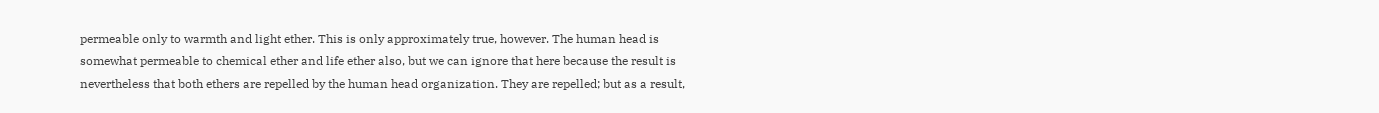permeable only to warmth and light ether. This is only approximately true, however. The human head is somewhat permeable to chemical ether and life ether also, but we can ignore that here because the result is nevertheless that both ethers are repelled by the human head organization. They are repelled; but as a result,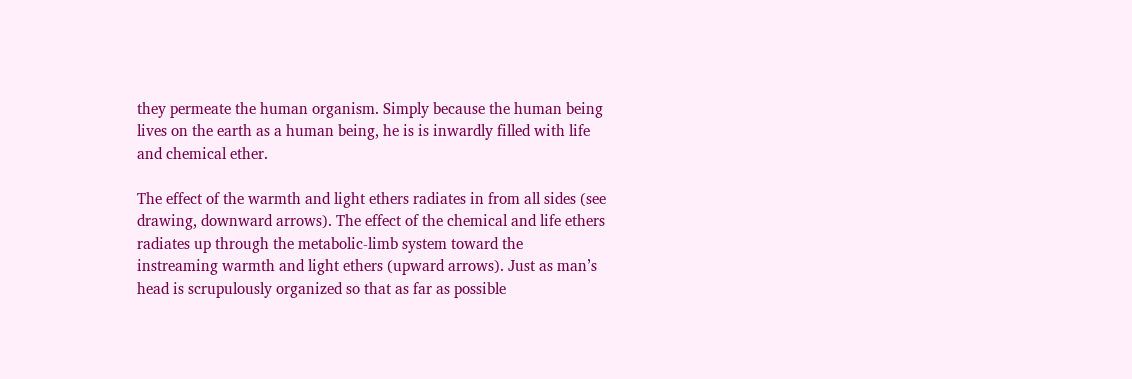they permeate the human organism. Simply because the human being lives on the earth as a human being, he is is inwardly filled with life and chemical ether.

The effect of the warmth and light ethers radiates in from all sides (see drawing, downward arrows). The effect of the chemical and life ethers radiates up through the metabolic-limb system toward the instreaming warmth and light ethers (upward arrows). Just as man’s head is scrupulously organized so that as far as possible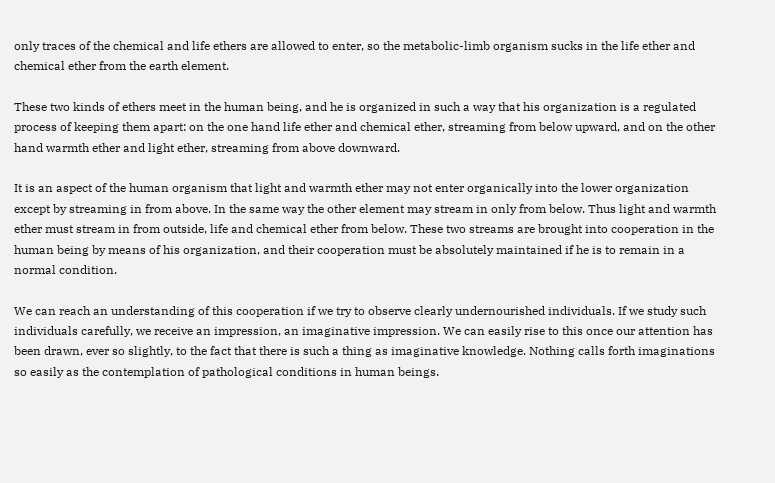only traces of the chemical and life ethers are allowed to enter, so the metabolic-limb organism sucks in the life ether and chemical ether from the earth element.

These two kinds of ethers meet in the human being, and he is organized in such a way that his organization is a regulated process of keeping them apart: on the one hand life ether and chemical ether, streaming from below upward, and on the other hand warmth ether and light ether, streaming from above downward.

It is an aspect of the human organism that light and warmth ether may not enter organically into the lower organization except by streaming in from above. In the same way the other element may stream in only from below. Thus light and warmth ether must stream in from outside, life and chemical ether from below. These two streams are brought into cooperation in the human being by means of his organization, and their cooperation must be absolutely maintained if he is to remain in a normal condition.

We can reach an understanding of this cooperation if we try to observe clearly undernourished individuals. If we study such individuals carefully, we receive an impression, an imaginative impression. We can easily rise to this once our attention has been drawn, ever so slightly, to the fact that there is such a thing as imaginative knowledge. Nothing calls forth imaginations so easily as the contemplation of pathological conditions in human beings.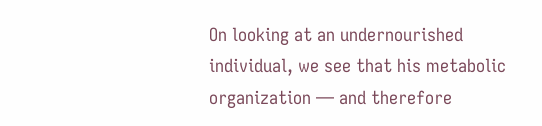On looking at an undernourished individual, we see that his metabolic organization — and therefore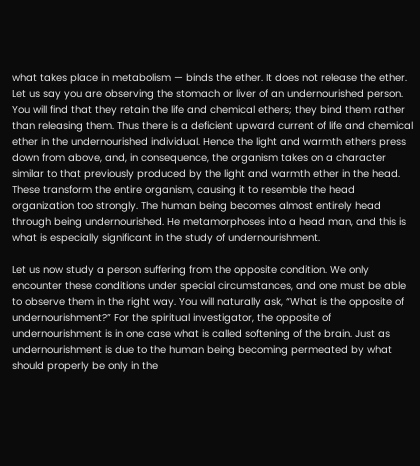what takes place in metabolism — binds the ether. It does not release the ether. Let us say you are observing the stomach or liver of an undernourished person. You will find that they retain the life and chemical ethers; they bind them rather than releasing them. Thus there is a deficient upward current of life and chemical ether in the undernourished individual. Hence the light and warmth ethers press down from above, and, in consequence, the organism takes on a character similar to that previously produced by the light and warmth ether in the head. These transform the entire organism, causing it to resemble the head organization too strongly. The human being becomes almost entirely head through being undernourished. He metamorphoses into a head man, and this is what is especially significant in the study of undernourishment.

Let us now study a person suffering from the opposite condition. We only encounter these conditions under special circumstances, and one must be able to observe them in the right way. You will naturally ask, “What is the opposite of undernourishment?” For the spiritual investigator, the opposite of undernourishment is in one case what is called softening of the brain. Just as undernourishment is due to the human being becoming permeated by what should properly be only in the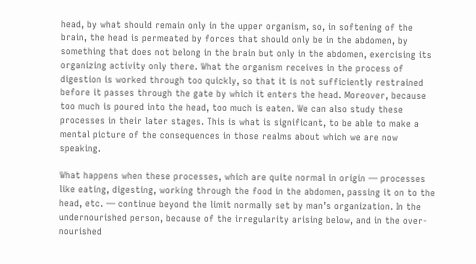head, by what should remain only in the upper organism, so, in softening of the brain, the head is permeated by forces that should only be in the abdomen, by something that does not belong in the brain but only in the abdomen, exercising its organizing activity only there. What the organism receives in the process of digestion is worked through too quickly, so that it is not sufficiently restrained before it passes through the gate by which it enters the head. Moreover, because too much is poured into the head, too much is eaten. We can also study these processes in their later stages. This is what is significant, to be able to make a mental picture of the consequences in those realms about which we are now speaking.

What happens when these processes, which are quite normal in origin — processes like eating, digesting, working through the food in the abdomen, passing it on to the head, etc. — continue beyond the limit normally set by man’s organization. In the undernourished person, because of the irregularity arising below, and in the over-nourished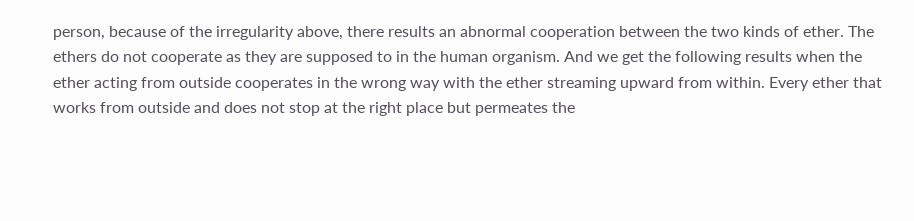person, because of the irregularity above, there results an abnormal cooperation between the two kinds of ether. The ethers do not cooperate as they are supposed to in the human organism. And we get the following results when the ether acting from outside cooperates in the wrong way with the ether streaming upward from within. Every ether that works from outside and does not stop at the right place but permeates the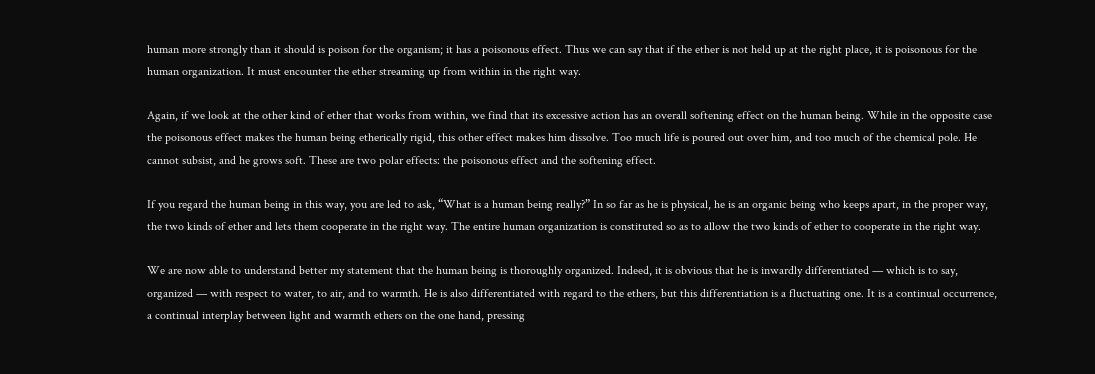human more strongly than it should is poison for the organism; it has a poisonous effect. Thus we can say that if the ether is not held up at the right place, it is poisonous for the human organization. It must encounter the ether streaming up from within in the right way.

Again, if we look at the other kind of ether that works from within, we find that its excessive action has an overall softening effect on the human being. While in the opposite case the poisonous effect makes the human being etherically rigid, this other effect makes him dissolve. Too much life is poured out over him, and too much of the chemical pole. He cannot subsist, and he grows soft. These are two polar effects: the poisonous effect and the softening effect.

If you regard the human being in this way, you are led to ask, “What is a human being really?” In so far as he is physical, he is an organic being who keeps apart, in the proper way, the two kinds of ether and lets them cooperate in the right way. The entire human organization is constituted so as to allow the two kinds of ether to cooperate in the right way.

We are now able to understand better my statement that the human being is thoroughly organized. Indeed, it is obvious that he is inwardly differentiated — which is to say, organized — with respect to water, to air, and to warmth. He is also differentiated with regard to the ethers, but this differentiation is a fluctuating one. It is a continual occurrence, a continual interplay between light and warmth ethers on the one hand, pressing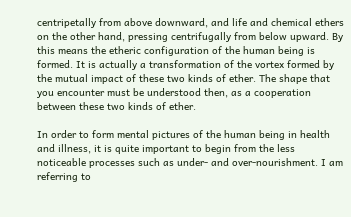centripetally from above downward, and life and chemical ethers on the other hand, pressing centrifugally from below upward. By this means the etheric configuration of the human being is formed. It is actually a transformation of the vortex formed by the mutual impact of these two kinds of ether. The shape that you encounter must be understood then, as a cooperation between these two kinds of ether.

In order to form mental pictures of the human being in health and illness, it is quite important to begin from the less noticeable processes such as under- and over-nourishment. I am referring to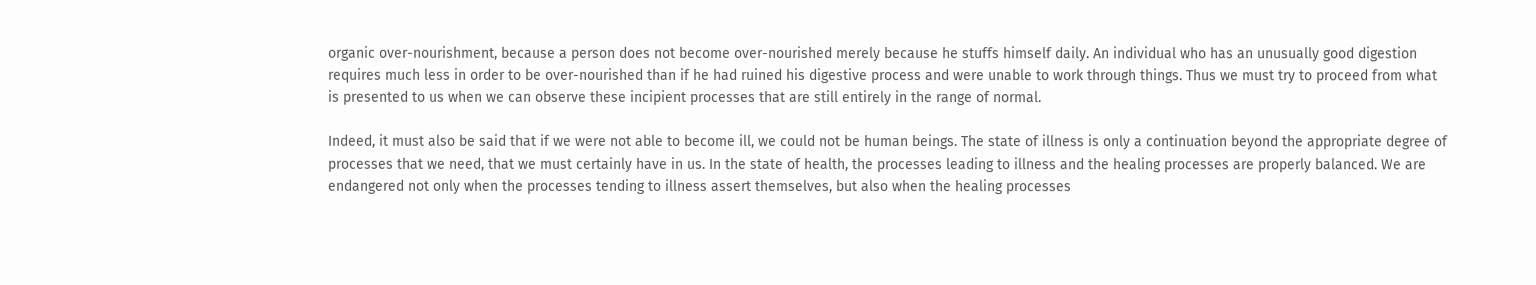organic over-nourishment, because a person does not become over-nourished merely because he stuffs himself daily. An individual who has an unusually good digestion requires much less in order to be over-nourished than if he had ruined his digestive process and were unable to work through things. Thus we must try to proceed from what is presented to us when we can observe these incipient processes that are still entirely in the range of normal.

Indeed, it must also be said that if we were not able to become ill, we could not be human beings. The state of illness is only a continuation beyond the appropriate degree of processes that we need, that we must certainly have in us. In the state of health, the processes leading to illness and the healing processes are properly balanced. We are endangered not only when the processes tending to illness assert themselves, but also when the healing processes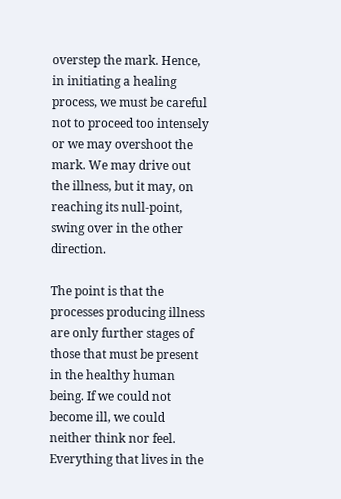overstep the mark. Hence, in initiating a healing process, we must be careful not to proceed too intensely or we may overshoot the mark. We may drive out the illness, but it may, on reaching its null-point, swing over in the other direction.

The point is that the processes producing illness are only further stages of those that must be present in the healthy human being. If we could not become ill, we could neither think nor feel. Everything that lives in the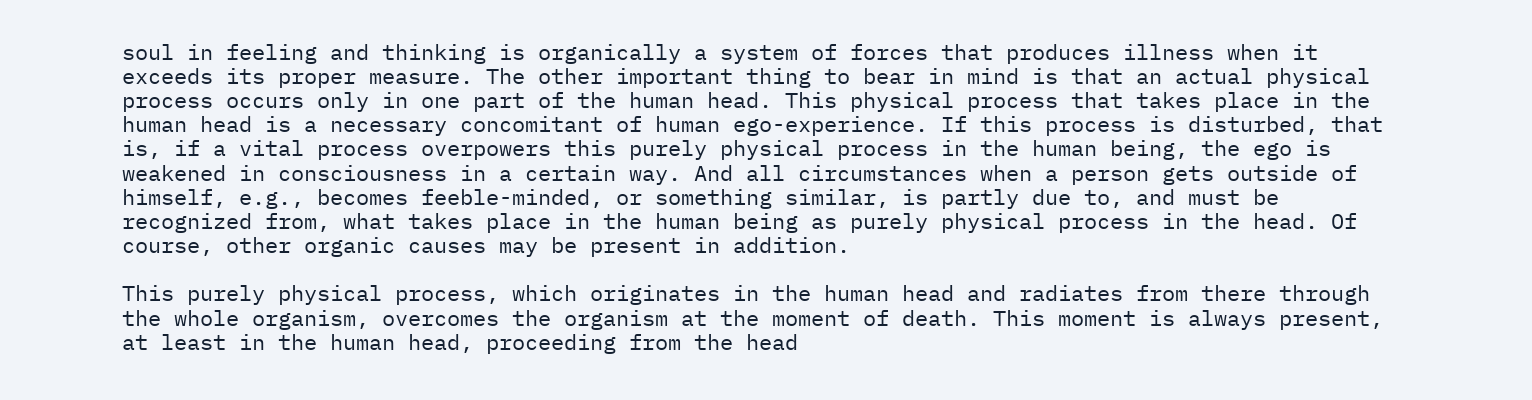soul in feeling and thinking is organically a system of forces that produces illness when it exceeds its proper measure. The other important thing to bear in mind is that an actual physical process occurs only in one part of the human head. This physical process that takes place in the human head is a necessary concomitant of human ego-experience. If this process is disturbed, that is, if a vital process overpowers this purely physical process in the human being, the ego is weakened in consciousness in a certain way. And all circumstances when a person gets outside of himself, e.g., becomes feeble-minded, or something similar, is partly due to, and must be recognized from, what takes place in the human being as purely physical process in the head. Of course, other organic causes may be present in addition.

This purely physical process, which originates in the human head and radiates from there through the whole organism, overcomes the organism at the moment of death. This moment is always present, at least in the human head, proceeding from the head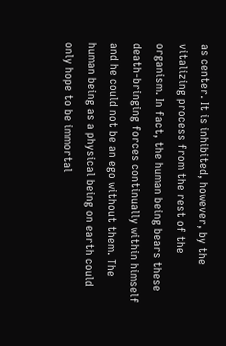as center. It is inhibited, however, by the vitalizing process from the rest of the organism. In fact, the human being bears these death-bringing forces continually within himself and he could not be an ego without them. The human being as a physical being on earth could only hope to be immortal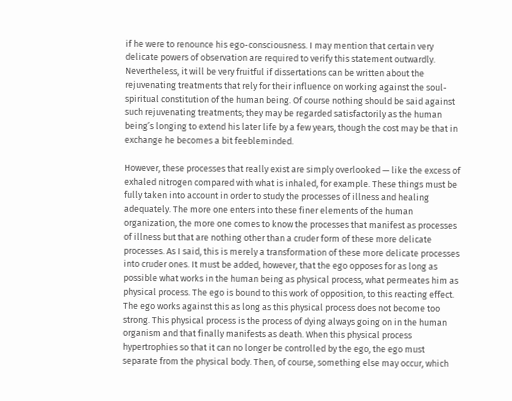if he were to renounce his ego-consciousness. I may mention that certain very delicate powers of observation are required to verify this statement outwardly. Nevertheless, it will be very fruitful if dissertations can be written about the rejuvenating treatments that rely for their influence on working against the soul-spiritual constitution of the human being. Of course nothing should be said against such rejuvenating treatments; they may be regarded satisfactorily as the human being’s longing to extend his later life by a few years, though the cost may be that in exchange he becomes a bit feebleminded.

However, these processes that really exist are simply overlooked — like the excess of exhaled nitrogen compared with what is inhaled, for example. These things must be fully taken into account in order to study the processes of illness and healing adequately. The more one enters into these finer elements of the human organization, the more one comes to know the processes that manifest as processes of illness but that are nothing other than a cruder form of these more delicate processes. As I said, this is merely a transformation of these more delicate processes into cruder ones. It must be added, however, that the ego opposes for as long as possible what works in the human being as physical process, what permeates him as physical process. The ego is bound to this work of opposition, to this reacting effect. The ego works against this as long as this physical process does not become too strong. This physical process is the process of dying always going on in the human organism and that finally manifests as death. When this physical process hypertrophies so that it can no longer be controlled by the ego, the ego must separate from the physical body. Then, of course, something else may occur, which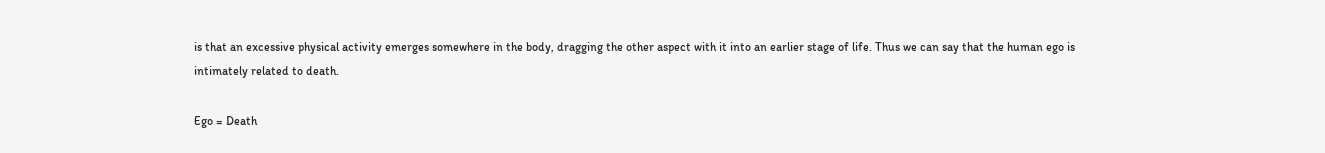is that an excessive physical activity emerges somewhere in the body, dragging the other aspect with it into an earlier stage of life. Thus we can say that the human ego is intimately related to death.

Ego = Death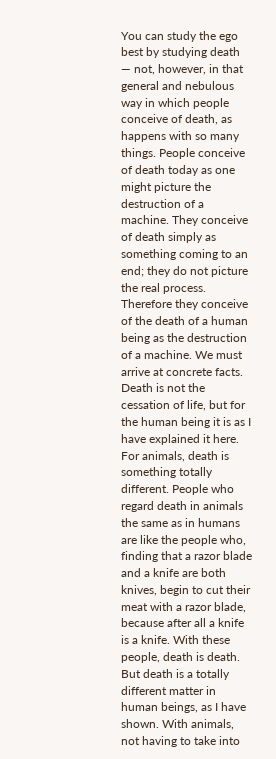You can study the ego best by studying death — not, however, in that general and nebulous way in which people conceive of death, as happens with so many things. People conceive of death today as one might picture the destruction of a machine. They conceive of death simply as something coming to an end; they do not picture the real process. Therefore they conceive of the death of a human being as the destruction of a machine. We must arrive at concrete facts. Death is not the cessation of life, but for the human being it is as I have explained it here. For animals, death is something totally different. People who regard death in animals the same as in humans are like the people who, finding that a razor blade and a knife are both knives, begin to cut their meat with a razor blade, because after all a knife is a knife. With these people, death is death. But death is a totally different matter in human beings, as I have shown. With animals, not having to take into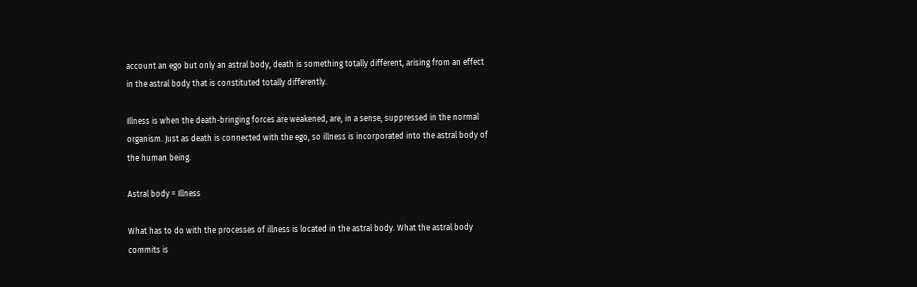account an ego but only an astral body, death is something totally different, arising from an effect in the astral body that is constituted totally differently.

Illness is when the death-bringing forces are weakened, are, in a sense, suppressed in the normal organism. Just as death is connected with the ego, so illness is incorporated into the astral body of the human being.

Astral body = Illness

What has to do with the processes of illness is located in the astral body. What the astral body commits is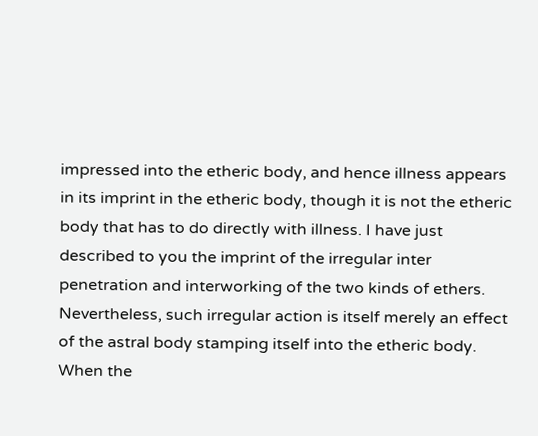impressed into the etheric body, and hence illness appears in its imprint in the etheric body, though it is not the etheric body that has to do directly with illness. I have just described to you the imprint of the irregular inter penetration and interworking of the two kinds of ethers. Nevertheless, such irregular action is itself merely an effect of the astral body stamping itself into the etheric body. When the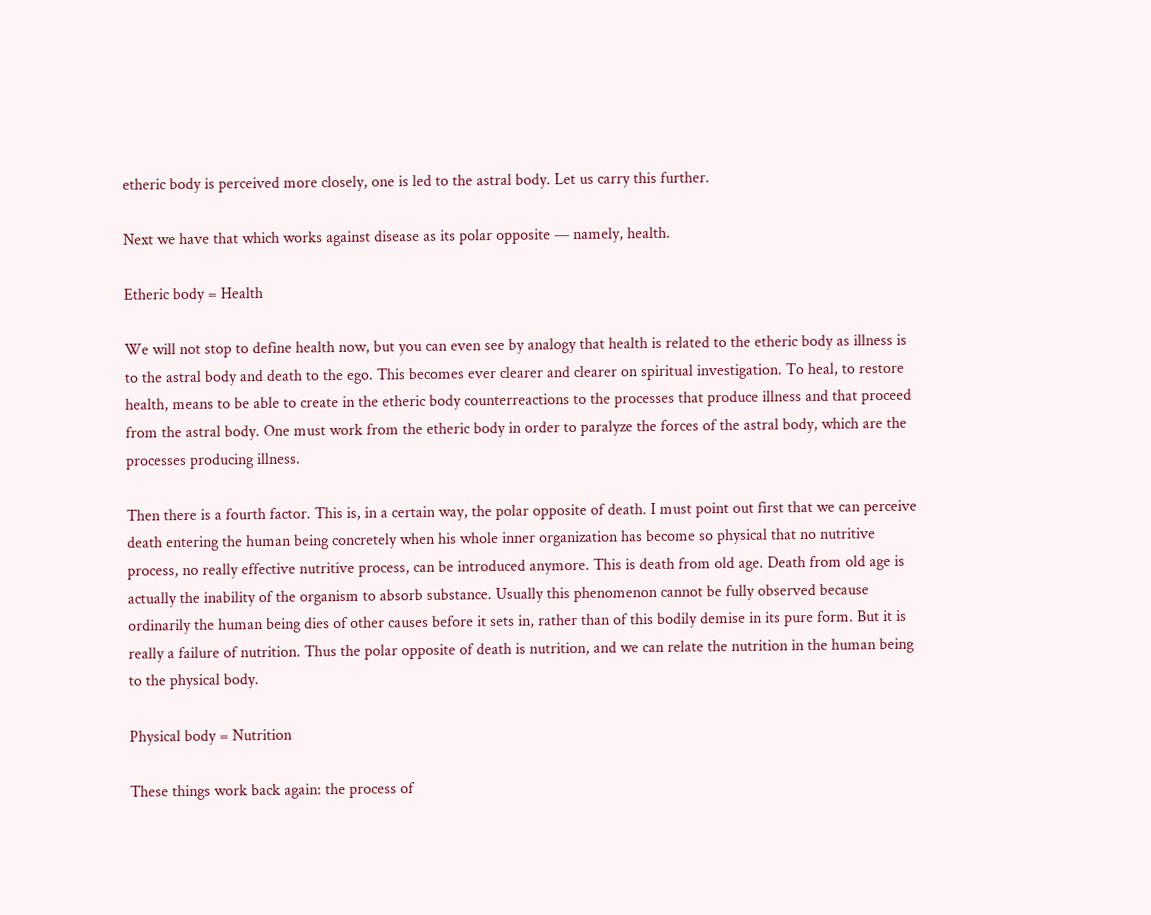etheric body is perceived more closely, one is led to the astral body. Let us carry this further.

Next we have that which works against disease as its polar opposite — namely, health.

Etheric body = Health

We will not stop to define health now, but you can even see by analogy that health is related to the etheric body as illness is to the astral body and death to the ego. This becomes ever clearer and clearer on spiritual investigation. To heal, to restore health, means to be able to create in the etheric body counterreactions to the processes that produce illness and that proceed from the astral body. One must work from the etheric body in order to paralyze the forces of the astral body, which are the processes producing illness.

Then there is a fourth factor. This is, in a certain way, the polar opposite of death. I must point out first that we can perceive death entering the human being concretely when his whole inner organization has become so physical that no nutritive process, no really effective nutritive process, can be introduced anymore. This is death from old age. Death from old age is actually the inability of the organism to absorb substance. Usually this phenomenon cannot be fully observed because ordinarily the human being dies of other causes before it sets in, rather than of this bodily demise in its pure form. But it is really a failure of nutrition. Thus the polar opposite of death is nutrition, and we can relate the nutrition in the human being to the physical body.

Physical body = Nutrition

These things work back again: the process of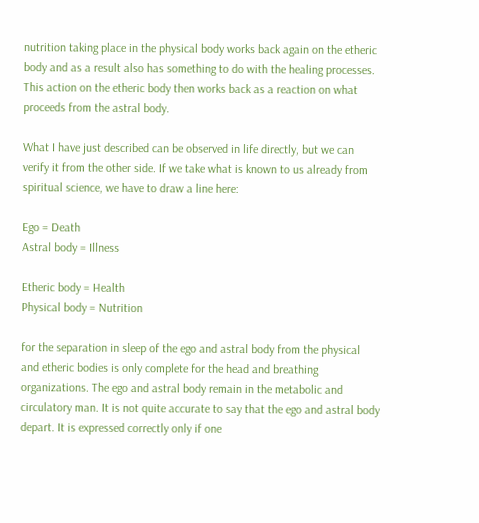nutrition taking place in the physical body works back again on the etheric body and as a result also has something to do with the healing processes. This action on the etheric body then works back as a reaction on what proceeds from the astral body.

What I have just described can be observed in life directly, but we can verify it from the other side. If we take what is known to us already from spiritual science, we have to draw a line here:

Ego = Death
Astral body = Illness

Etheric body = Health
Physical body = Nutrition

for the separation in sleep of the ego and astral body from the physical and etheric bodies is only complete for the head and breathing organizations. The ego and astral body remain in the metabolic and circulatory man. It is not quite accurate to say that the ego and astral body depart. It is expressed correctly only if one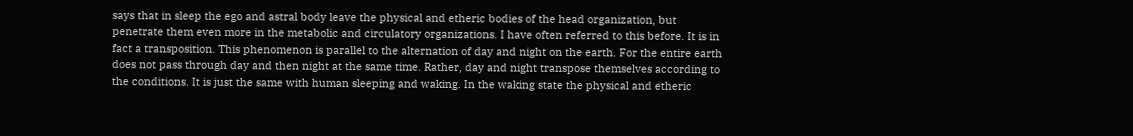says that in sleep the ego and astral body leave the physical and etheric bodies of the head organization, but penetrate them even more in the metabolic and circulatory organizations. I have often referred to this before. It is in fact a transposition. This phenomenon is parallel to the alternation of day and night on the earth. For the entire earth does not pass through day and then night at the same time. Rather, day and night transpose themselves according to the conditions. It is just the same with human sleeping and waking. In the waking state the physical and etheric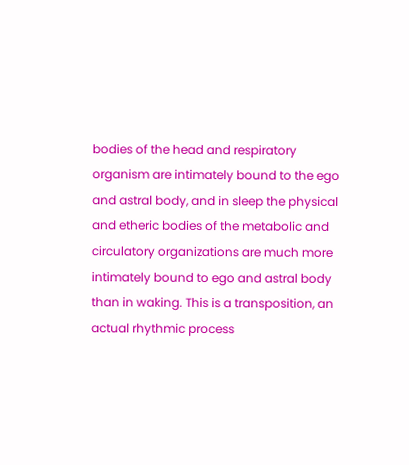bodies of the head and respiratory organism are intimately bound to the ego and astral body, and in sleep the physical and etheric bodies of the metabolic and circulatory organizations are much more intimately bound to ego and astral body than in waking. This is a transposition, an actual rhythmic process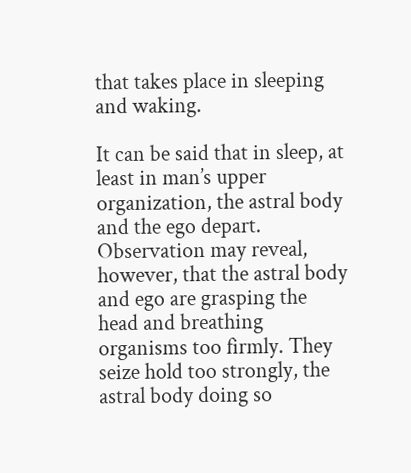that takes place in sleeping and waking.

It can be said that in sleep, at least in man’s upper organization, the astral body and the ego depart. Observation may reveal, however, that the astral body and ego are grasping the head and breathing organisms too firmly. They seize hold too strongly, the astral body doing so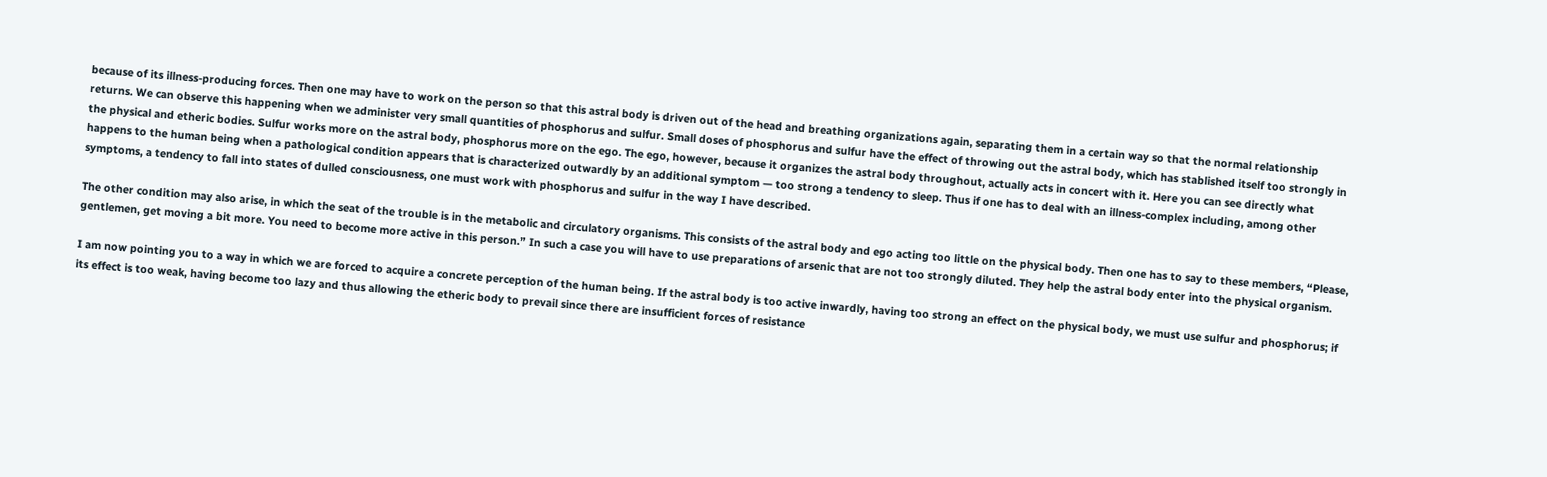because of its illness-producing forces. Then one may have to work on the person so that this astral body is driven out of the head and breathing organizations again, separating them in a certain way so that the normal relationship returns. We can observe this happening when we administer very small quantities of phosphorus and sulfur. Small doses of phosphorus and sulfur have the effect of throwing out the astral body, which has stablished itself too strongly in the physical and etheric bodies. Sulfur works more on the astral body, phosphorus more on the ego. The ego, however, because it organizes the astral body throughout, actually acts in concert with it. Here you can see directly what happens to the human being when a pathological condition appears that is characterized outwardly by an additional symptom — too strong a tendency to sleep. Thus if one has to deal with an illness-complex including, among other symptoms, a tendency to fall into states of dulled consciousness, one must work with phosphorus and sulfur in the way I have described.

The other condition may also arise, in which the seat of the trouble is in the metabolic and circulatory organisms. This consists of the astral body and ego acting too little on the physical body. Then one has to say to these members, “Please, gentlemen, get moving a bit more. You need to become more active in this person.” In such a case you will have to use preparations of arsenic that are not too strongly diluted. They help the astral body enter into the physical organism.

I am now pointing you to a way in which we are forced to acquire a concrete perception of the human being. If the astral body is too active inwardly, having too strong an effect on the physical body, we must use sulfur and phosphorus; if its effect is too weak, having become too lazy and thus allowing the etheric body to prevail since there are insufficient forces of resistance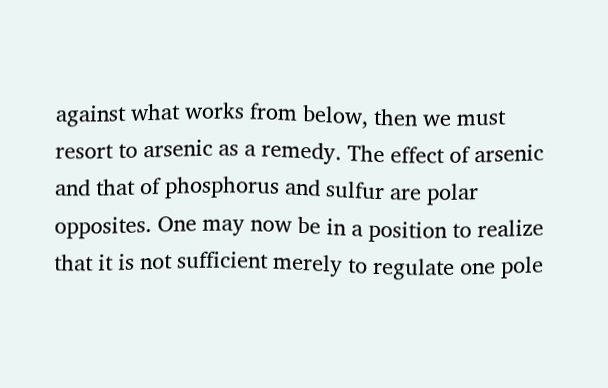against what works from below, then we must resort to arsenic as a remedy. The effect of arsenic and that of phosphorus and sulfur are polar opposites. One may now be in a position to realize that it is not sufficient merely to regulate one pole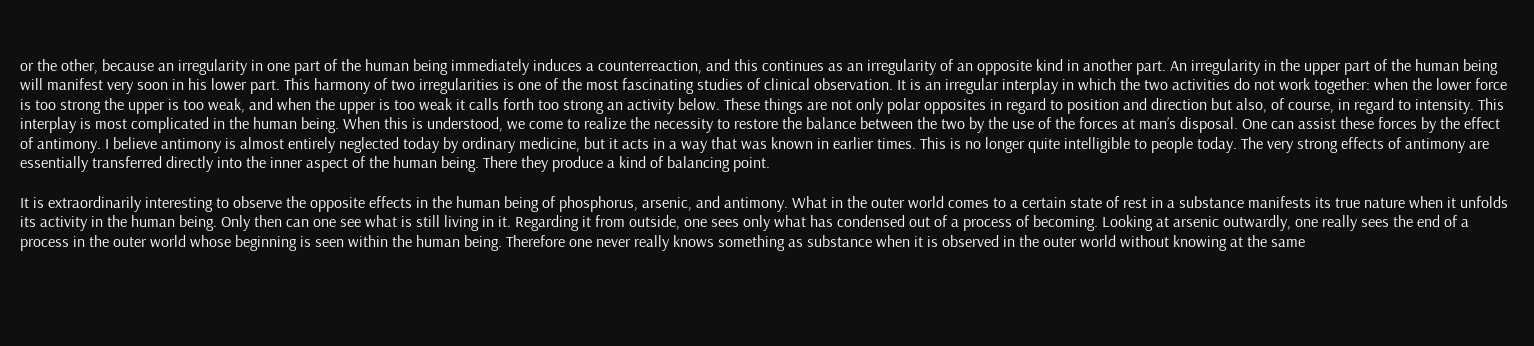or the other, because an irregularity in one part of the human being immediately induces a counterreaction, and this continues as an irregularity of an opposite kind in another part. An irregularity in the upper part of the human being will manifest very soon in his lower part. This harmony of two irregularities is one of the most fascinating studies of clinical observation. It is an irregular interplay in which the two activities do not work together: when the lower force is too strong the upper is too weak, and when the upper is too weak it calls forth too strong an activity below. These things are not only polar opposites in regard to position and direction but also, of course, in regard to intensity. This interplay is most complicated in the human being. When this is understood, we come to realize the necessity to restore the balance between the two by the use of the forces at man’s disposal. One can assist these forces by the effect of antimony. I believe antimony is almost entirely neglected today by ordinary medicine, but it acts in a way that was known in earlier times. This is no longer quite intelligible to people today. The very strong effects of antimony are essentially transferred directly into the inner aspect of the human being. There they produce a kind of balancing point.

It is extraordinarily interesting to observe the opposite effects in the human being of phosphorus, arsenic, and antimony. What in the outer world comes to a certain state of rest in a substance manifests its true nature when it unfolds its activity in the human being. Only then can one see what is still living in it. Regarding it from outside, one sees only what has condensed out of a process of becoming. Looking at arsenic outwardly, one really sees the end of a process in the outer world whose beginning is seen within the human being. Therefore one never really knows something as substance when it is observed in the outer world without knowing at the same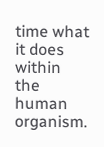time what it does within the human organism.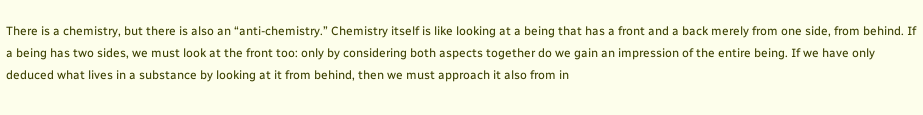There is a chemistry, but there is also an “anti-chemistry.” Chemistry itself is like looking at a being that has a front and a back merely from one side, from behind. If a being has two sides, we must look at the front too: only by considering both aspects together do we gain an impression of the entire being. If we have only deduced what lives in a substance by looking at it from behind, then we must approach it also from in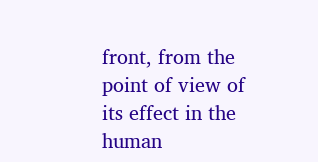front, from the point of view of its effect in the human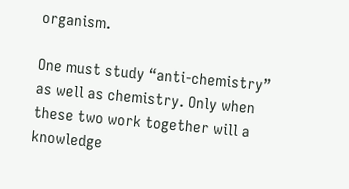organism.

One must study “anti-chemistry” as well as chemistry. Only when these two work together will a knowledge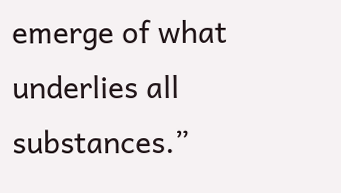emerge of what underlies all substances.”